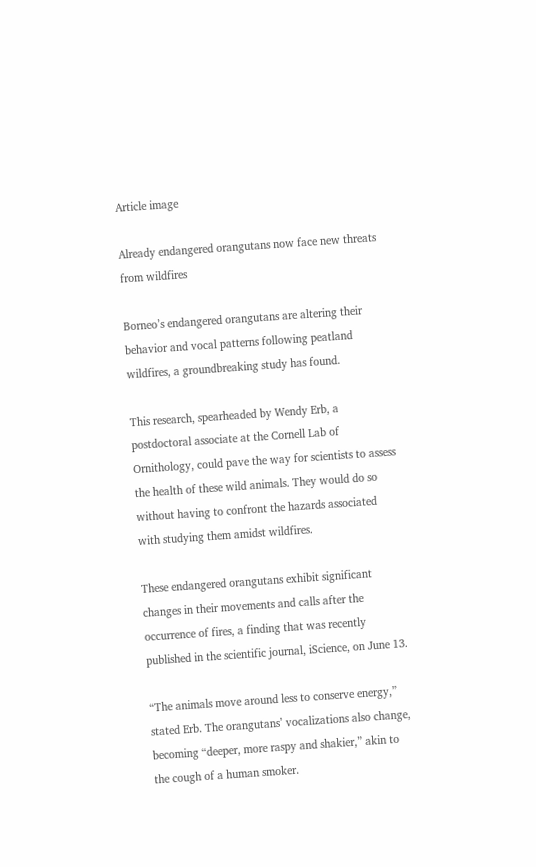Article image

Already endangered orangutans now face new threats from wildfires

Borneo’s endangered orangutans are altering their behavior and vocal patterns following peatland wildfires, a groundbreaking study has found.

This research, spearheaded by Wendy Erb, a postdoctoral associate at the Cornell Lab of Ornithology, could pave the way for scientists to assess the health of these wild animals. They would do so without having to confront the hazards associated with studying them amidst wildfires.

These endangered orangutans exhibit significant changes in their movements and calls after the occurrence of fires, a finding that was recently published in the scientific journal, iScience, on June 13.

“The animals move around less to conserve energy,” stated Erb. The orangutans’ vocalizations also change, becoming “deeper, more raspy and shakier,” akin to the cough of a human smoker.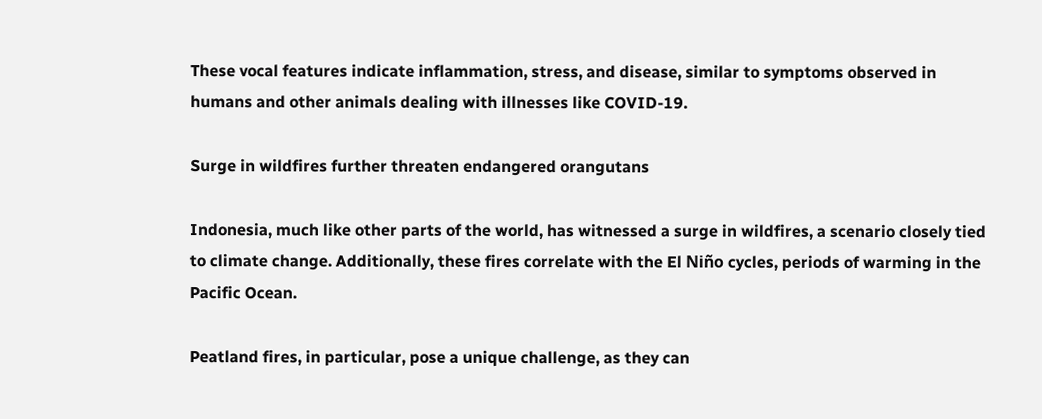These vocal features indicate inflammation, stress, and disease, similar to symptoms observed in humans and other animals dealing with illnesses like COVID-19.

Surge in wildfires further threaten endangered orangutans

Indonesia, much like other parts of the world, has witnessed a surge in wildfires, a scenario closely tied to climate change. Additionally, these fires correlate with the El Niño cycles, periods of warming in the Pacific Ocean.

Peatland fires, in particular, pose a unique challenge, as they can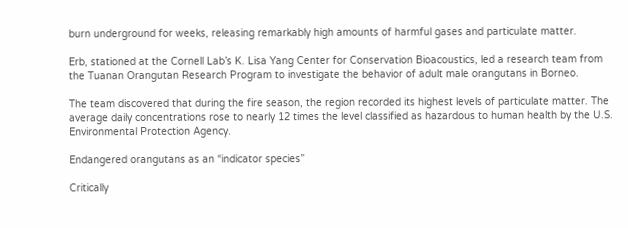burn underground for weeks, releasing remarkably high amounts of harmful gases and particulate matter.

Erb, stationed at the Cornell Lab’s K. Lisa Yang Center for Conservation Bioacoustics, led a research team from the Tuanan Orangutan Research Program to investigate the behavior of adult male orangutans in Borneo.

The team discovered that during the fire season, the region recorded its highest levels of particulate matter. The average daily concentrations rose to nearly 12 times the level classified as hazardous to human health by the U.S. Environmental Protection Agency.

Endangered orangutans as an “indicator species”

Critically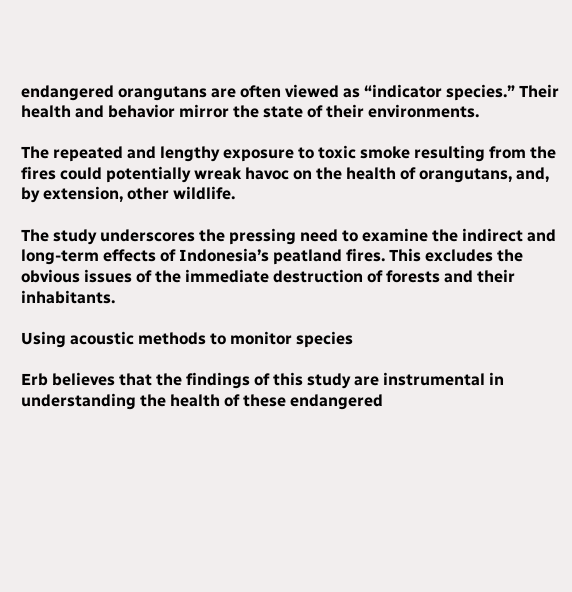endangered orangutans are often viewed as “indicator species.” Their health and behavior mirror the state of their environments.

The repeated and lengthy exposure to toxic smoke resulting from the fires could potentially wreak havoc on the health of orangutans, and, by extension, other wildlife.

The study underscores the pressing need to examine the indirect and long-term effects of Indonesia’s peatland fires. This excludes the obvious issues of the immediate destruction of forests and their inhabitants.

Using acoustic methods to monitor species

Erb believes that the findings of this study are instrumental in understanding the health of these endangered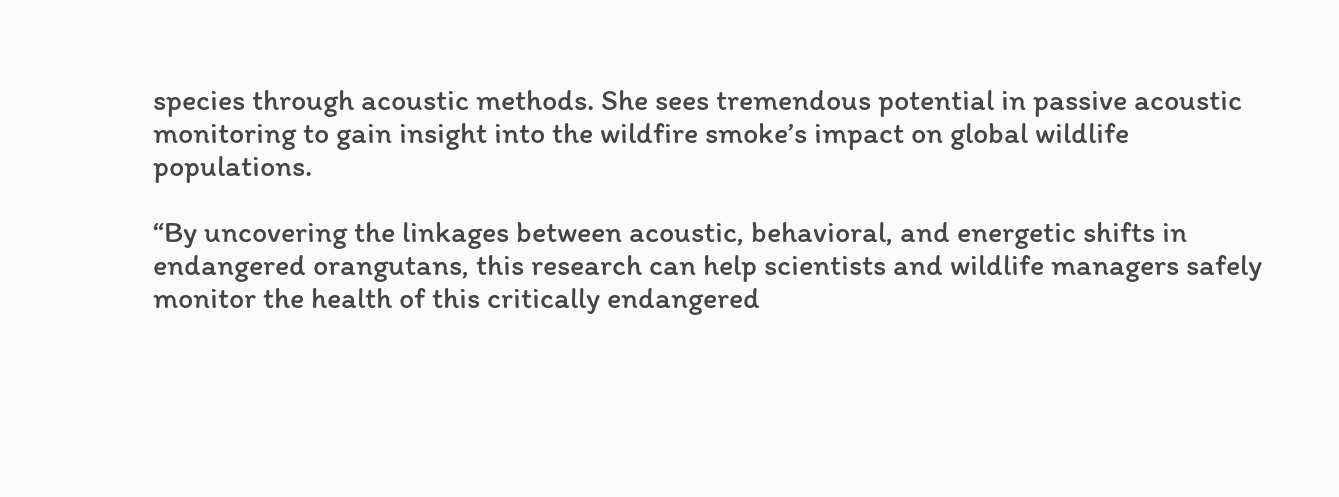species through acoustic methods. She sees tremendous potential in passive acoustic monitoring to gain insight into the wildfire smoke’s impact on global wildlife populations.

“By uncovering the linkages between acoustic, behavioral, and energetic shifts in endangered orangutans, this research can help scientists and wildlife managers safely monitor the health of this critically endangered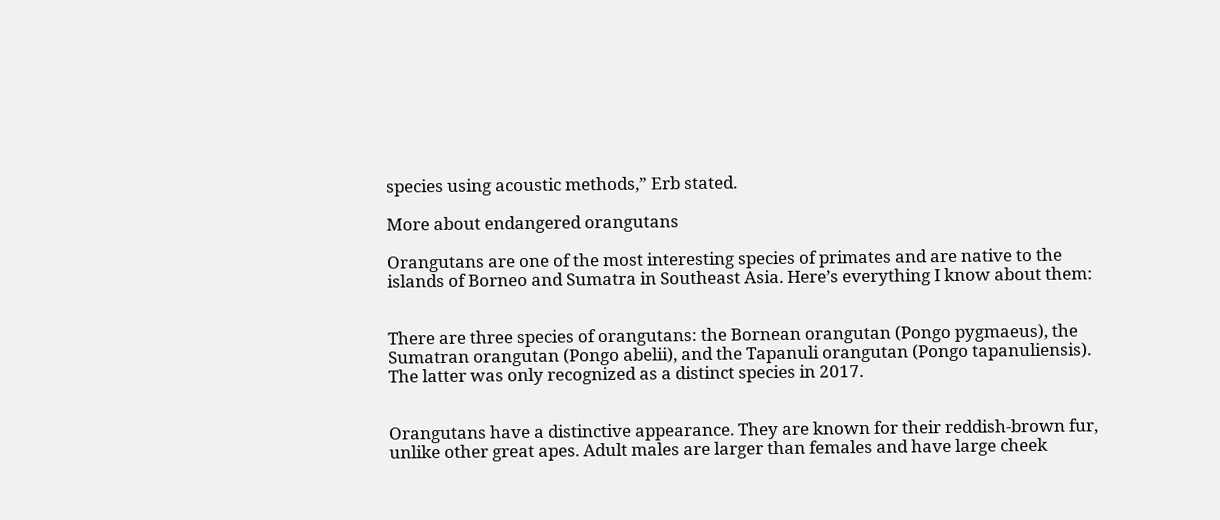species using acoustic methods,” Erb stated.

More about endangered orangutans

Orangutans are one of the most interesting species of primates and are native to the islands of Borneo and Sumatra in Southeast Asia. Here’s everything I know about them:


There are three species of orangutans: the Bornean orangutan (Pongo pygmaeus), the Sumatran orangutan (Pongo abelii), and the Tapanuli orangutan (Pongo tapanuliensis). The latter was only recognized as a distinct species in 2017.


Orangutans have a distinctive appearance. They are known for their reddish-brown fur, unlike other great apes. Adult males are larger than females and have large cheek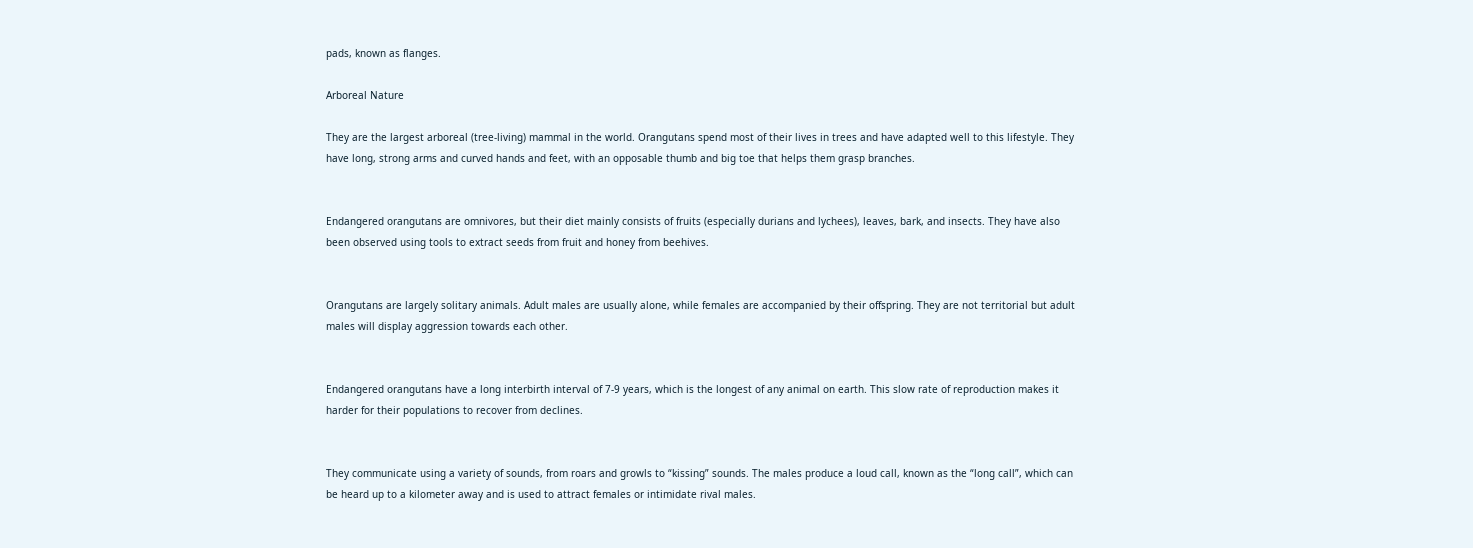pads, known as flanges.

Arboreal Nature

They are the largest arboreal (tree-living) mammal in the world. Orangutans spend most of their lives in trees and have adapted well to this lifestyle. They have long, strong arms and curved hands and feet, with an opposable thumb and big toe that helps them grasp branches.


Endangered orangutans are omnivores, but their diet mainly consists of fruits (especially durians and lychees), leaves, bark, and insects. They have also been observed using tools to extract seeds from fruit and honey from beehives.


Orangutans are largely solitary animals. Adult males are usually alone, while females are accompanied by their offspring. They are not territorial but adult males will display aggression towards each other.


Endangered orangutans have a long interbirth interval of 7-9 years, which is the longest of any animal on earth. This slow rate of reproduction makes it harder for their populations to recover from declines.


They communicate using a variety of sounds, from roars and growls to “kissing” sounds. The males produce a loud call, known as the “long call”, which can be heard up to a kilometer away and is used to attract females or intimidate rival males.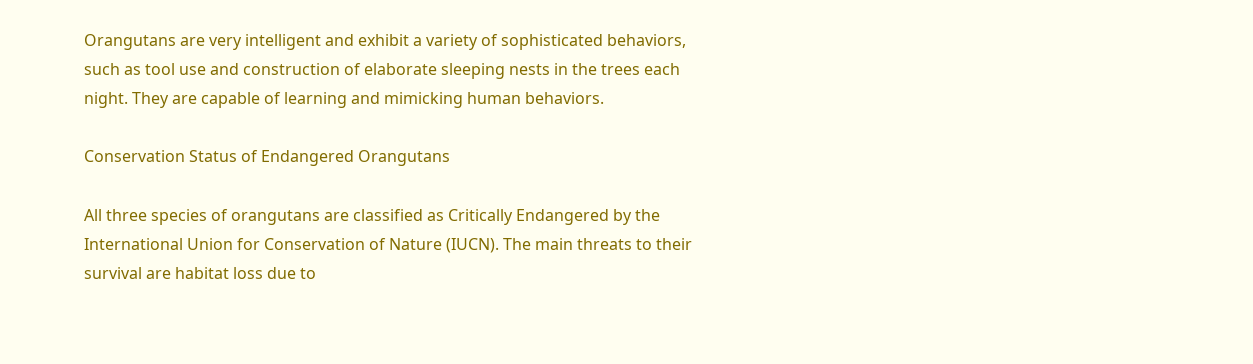Orangutans are very intelligent and exhibit a variety of sophisticated behaviors, such as tool use and construction of elaborate sleeping nests in the trees each night. They are capable of learning and mimicking human behaviors.

Conservation Status of Endangered Orangutans

All three species of orangutans are classified as Critically Endangered by the International Union for Conservation of Nature (IUCN). The main threats to their survival are habitat loss due to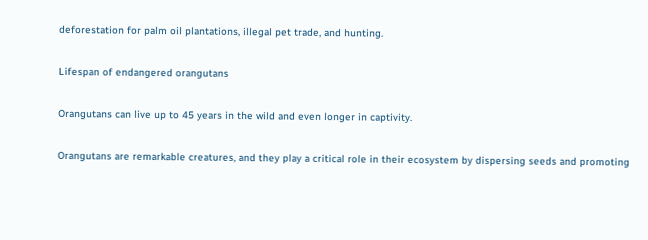deforestation for palm oil plantations, illegal pet trade, and hunting.

Lifespan of endangered orangutans

Orangutans can live up to 45 years in the wild and even longer in captivity.

Orangutans are remarkable creatures, and they play a critical role in their ecosystem by dispersing seeds and promoting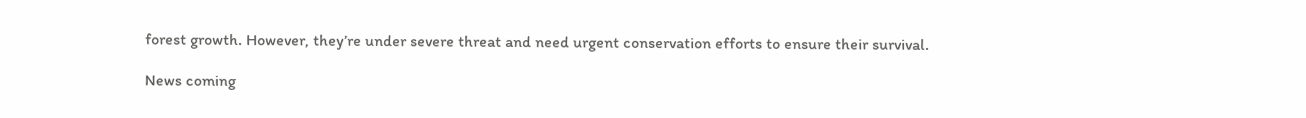forest growth. However, they’re under severe threat and need urgent conservation efforts to ensure their survival.

News coming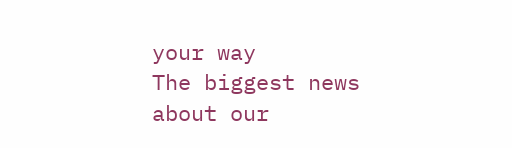your way
The biggest news about our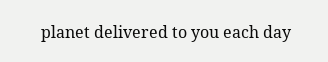planet delivered to you each day